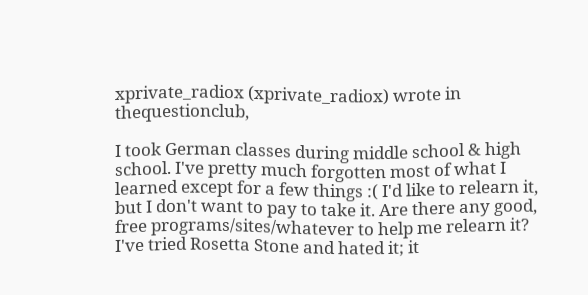xprivate_radiox (xprivate_radiox) wrote in thequestionclub,

I took German classes during middle school & high school. I've pretty much forgotten most of what I learned except for a few things :( I'd like to relearn it, but I don't want to pay to take it. Are there any good, free programs/sites/whatever to help me relearn it? I've tried Rosetta Stone and hated it; it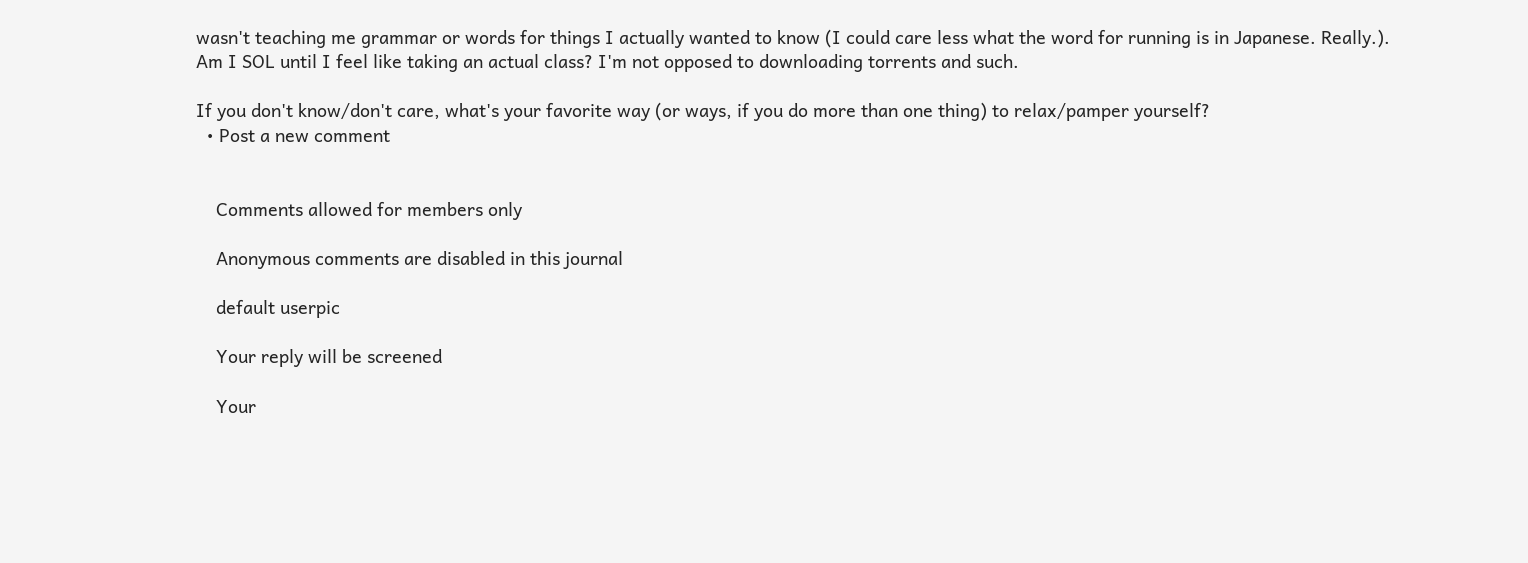wasn't teaching me grammar or words for things I actually wanted to know (I could care less what the word for running is in Japanese. Really.). Am I SOL until I feel like taking an actual class? I'm not opposed to downloading torrents and such.

If you don't know/don't care, what's your favorite way (or ways, if you do more than one thing) to relax/pamper yourself?
  • Post a new comment


    Comments allowed for members only

    Anonymous comments are disabled in this journal

    default userpic

    Your reply will be screened

    Your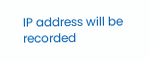IP address will be recorded